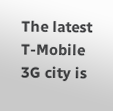The latest T-Mobile 3G city is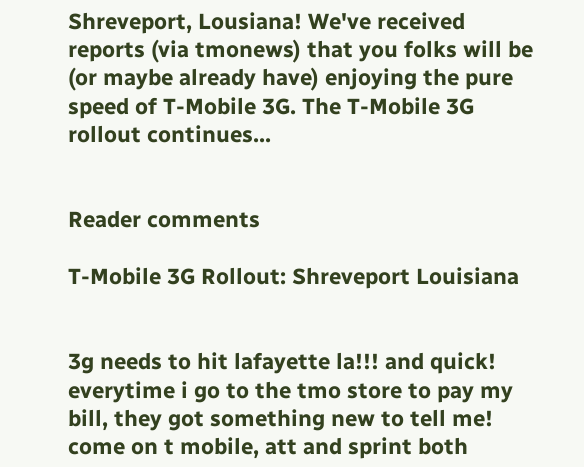Shreveport, Lousiana! We've received reports (via tmonews) that you folks will be (or maybe already have) enjoying the pure speed of T-Mobile 3G. The T-Mobile 3G rollout continues...


Reader comments

T-Mobile 3G Rollout: Shreveport Louisiana


3g needs to hit lafayette la!!! and quick! everytime i go to the tmo store to pay my bill, they got something new to tell me! come on t mobile, att and sprint both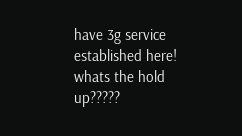have 3g service established here! whats the hold up?????